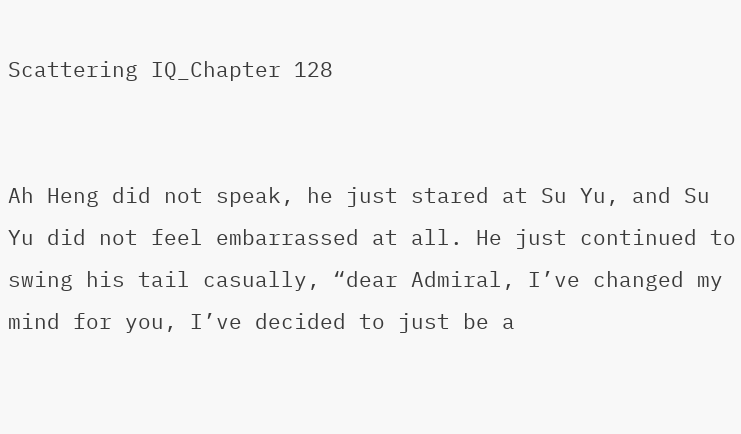Scattering IQ_Chapter 128


Ah Heng did not speak, he just stared at Su Yu, and Su Yu did not feel embarrassed at all. He just continued to swing his tail casually, “dear Admiral, I’ve changed my mind for you, I’ve decided to just be a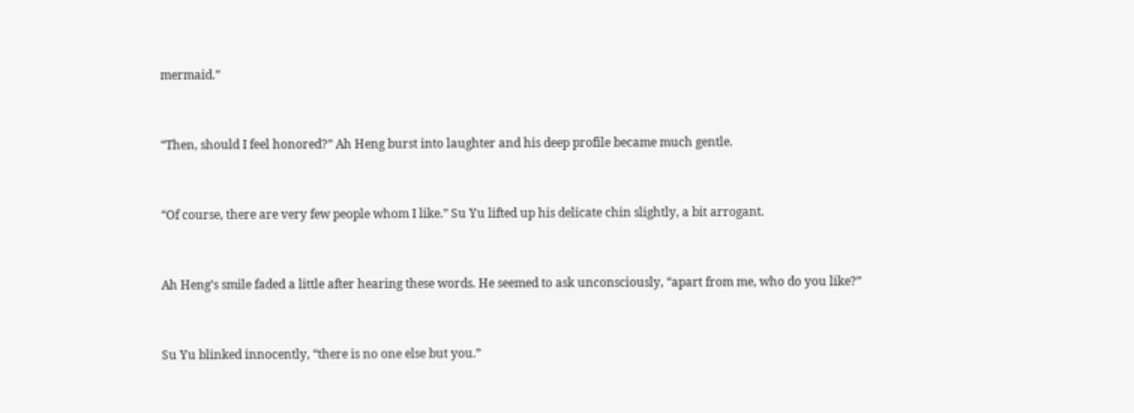mermaid.”


“Then, should I feel honored?” Ah Heng burst into laughter and his deep profile became much gentle.


“Of course, there are very few people whom I like.” Su Yu lifted up his delicate chin slightly, a bit arrogant.


Ah Heng’s smile faded a little after hearing these words. He seemed to ask unconsciously, “apart from me, who do you like?”


Su Yu blinked innocently, “there is no one else but you.”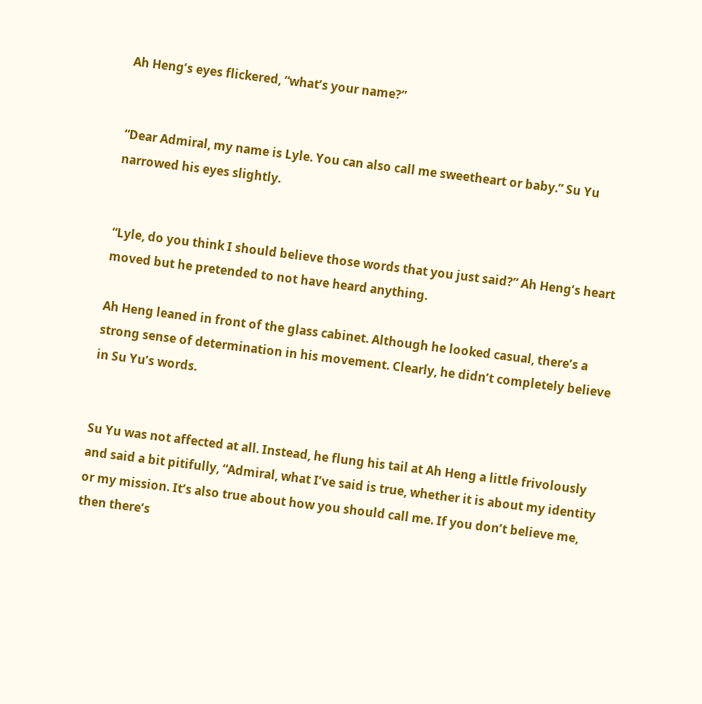Ah Heng’s eyes flickered, “what’s your name?”


“Dear Admiral, my name is Lyle. You can also call me sweetheart or baby.” Su Yu narrowed his eyes slightly.


“Lyle, do you think I should believe those words that you just said?” Ah Heng’s heart moved but he pretended to not have heard anything.

Ah Heng leaned in front of the glass cabinet. Although he looked casual, there’s a strong sense of determination in his movement. Clearly, he didn’t completely believe in Su Yu’s words.


Su Yu was not affected at all. Instead, he flung his tail at Ah Heng a little frivolously and said a bit pitifully, “Admiral, what I’ve said is true, whether it is about my identity or my mission. It’s also true about how you should call me. If you don’t believe me, then there’s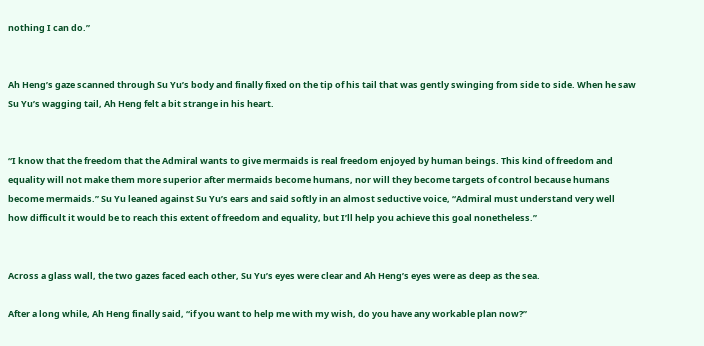nothing I can do.”


Ah Heng’s gaze scanned through Su Yu’s body and finally fixed on the tip of his tail that was gently swinging from side to side. When he saw Su Yu’s wagging tail, Ah Heng felt a bit strange in his heart.


“I know that the freedom that the Admiral wants to give mermaids is real freedom enjoyed by human beings. This kind of freedom and equality will not make them more superior after mermaids become humans, nor will they become targets of control because humans become mermaids.” Su Yu leaned against Su Yu’s ears and said softly in an almost seductive voice, “Admiral must understand very well how difficult it would be to reach this extent of freedom and equality, but I’ll help you achieve this goal nonetheless.”


Across a glass wall, the two gazes faced each other, Su Yu’s eyes were clear and Ah Heng’s eyes were as deep as the sea.

After a long while, Ah Heng finally said, “if you want to help me with my wish, do you have any workable plan now?”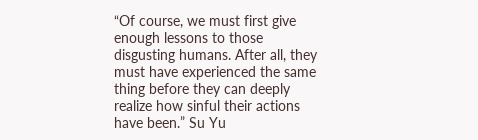“Of course, we must first give enough lessons to those disgusting humans. After all, they must have experienced the same thing before they can deeply realize how sinful their actions have been.” Su Yu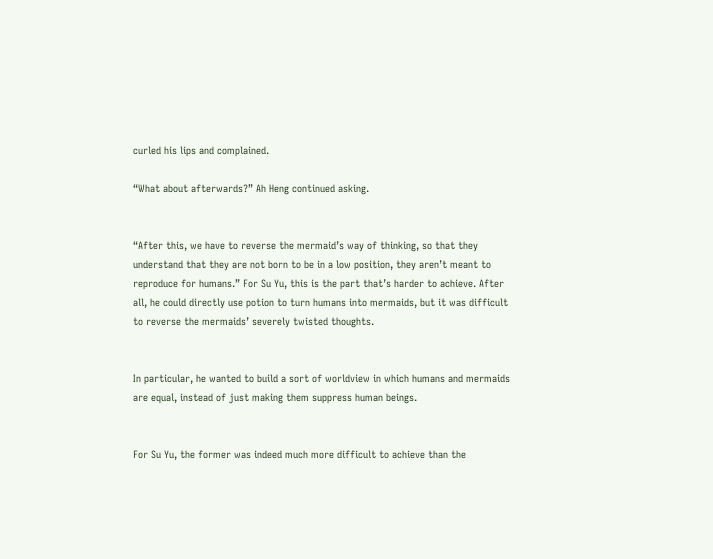curled his lips and complained.

“What about afterwards?” Ah Heng continued asking.


“After this, we have to reverse the mermaid’s way of thinking, so that they understand that they are not born to be in a low position, they aren’t meant to reproduce for humans.” For Su Yu, this is the part that’s harder to achieve. After all, he could directly use potion to turn humans into mermaids, but it was difficult to reverse the mermaids’ severely twisted thoughts.


In particular, he wanted to build a sort of worldview in which humans and mermaids are equal, instead of just making them suppress human beings.


For Su Yu, the former was indeed much more difficult to achieve than the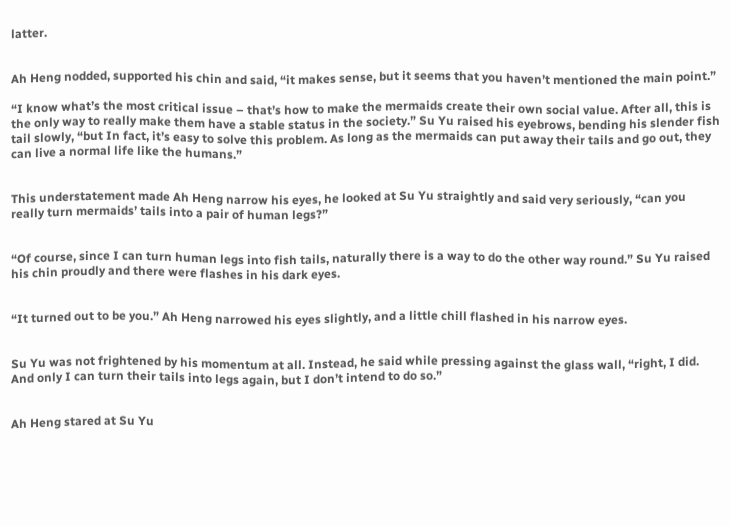latter.


Ah Heng nodded, supported his chin and said, “it makes sense, but it seems that you haven’t mentioned the main point.”

“I know what’s the most critical issue – that’s how to make the mermaids create their own social value. After all, this is the only way to really make them have a stable status in the society.” Su Yu raised his eyebrows, bending his slender fish tail slowly, “but In fact, it’s easy to solve this problem. As long as the mermaids can put away their tails and go out, they can live a normal life like the humans.”


This understatement made Ah Heng narrow his eyes, he looked at Su Yu straightly and said very seriously, “can you really turn mermaids’ tails into a pair of human legs?”


“Of course, since I can turn human legs into fish tails, naturally there is a way to do the other way round.” Su Yu raised his chin proudly and there were flashes in his dark eyes.


“It turned out to be you.” Ah Heng narrowed his eyes slightly, and a little chill flashed in his narrow eyes.


Su Yu was not frightened by his momentum at all. Instead, he said while pressing against the glass wall, “right, I did. And only I can turn their tails into legs again, but I don’t intend to do so.”


Ah Heng stared at Su Yu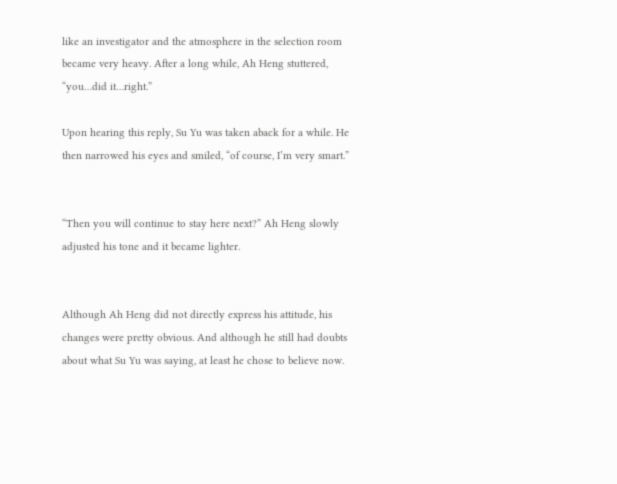like an investigator and the atmosphere in the selection room became very heavy. After a long while, Ah Heng stuttered, “you…did it…right.”

Upon hearing this reply, Su Yu was taken aback for a while. He then narrowed his eyes and smiled, “of course, I’m very smart.”


“Then you will continue to stay here next?” Ah Heng slowly adjusted his tone and it became lighter.


Although Ah Heng did not directly express his attitude, his changes were pretty obvious. And although he still had doubts about what Su Yu was saying, at least he chose to believe now.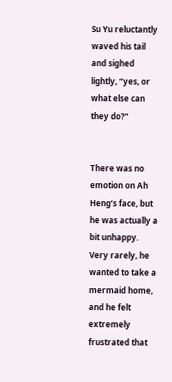Su Yu reluctantly waved his tail and sighed lightly, “yes, or what else can they do?”


There was no emotion on Ah Heng’s face, but he was actually a bit unhappy. Very rarely, he wanted to take a mermaid home, and he felt extremely frustrated that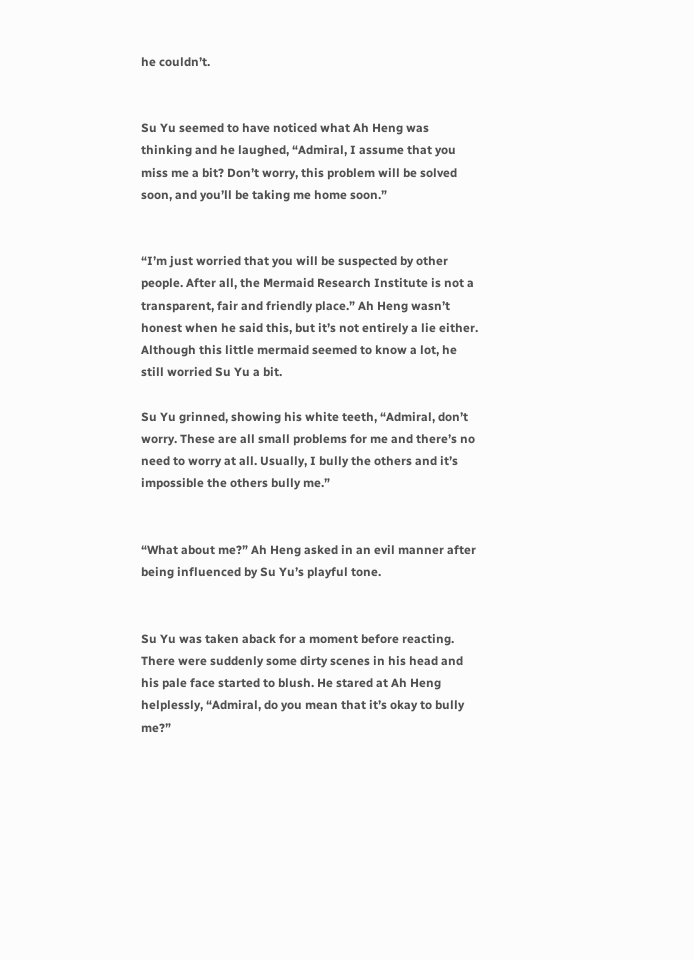he couldn’t.


Su Yu seemed to have noticed what Ah Heng was thinking and he laughed, “Admiral, I assume that you miss me a bit? Don’t worry, this problem will be solved soon, and you’ll be taking me home soon.”


“I’m just worried that you will be suspected by other people. After all, the Mermaid Research Institute is not a transparent, fair and friendly place.” Ah Heng wasn’t honest when he said this, but it’s not entirely a lie either. Although this little mermaid seemed to know a lot, he still worried Su Yu a bit.

Su Yu grinned, showing his white teeth, “Admiral, don’t worry. These are all small problems for me and there’s no need to worry at all. Usually, I bully the others and it’s impossible the others bully me.”


“What about me?” Ah Heng asked in an evil manner after being influenced by Su Yu’s playful tone.


Su Yu was taken aback for a moment before reacting. There were suddenly some dirty scenes in his head and his pale face started to blush. He stared at Ah Heng helplessly, “Admiral, do you mean that it’s okay to bully me?”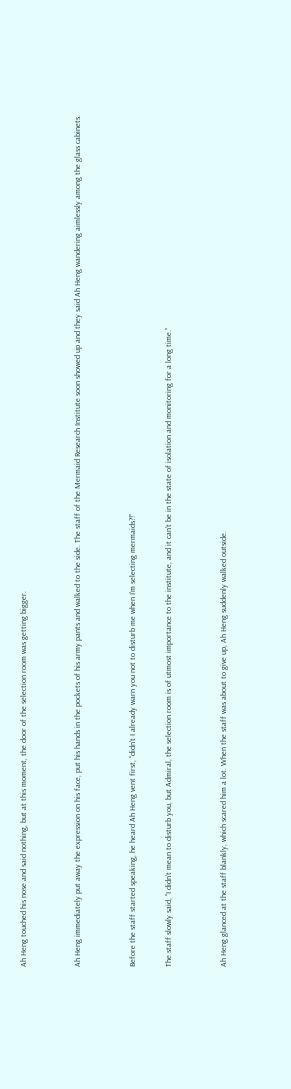Ah Heng touched his nose and said nothing, but at this moment, the door of the selection room was getting bigger.


Ah Heng immediately put away the expression on his face, put his hands in the pockets of his army pants and walked to the side. The staff of the Mermaid Research Institute soon showed up and they said Ah Heng wandering aimlessly among the glass cabinets.


Before the staff started speaking, he heard Ah Heng vent first, “didn’t I already warn you not to disturb me when I’m selecting mermaids?!”

The staff slowly said, “I didn’t mean to disturb you, but Admiral, the selection room is of utmost importance to the institute, and it can’t be in the state of isolation and monitoring for a long time.”


Ah Heng glanced at the staff blankly, which scared him a lot. When the staff was about to give up, Ah Heng suddenly walked outside.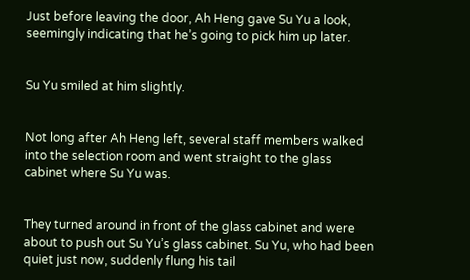Just before leaving the door, Ah Heng gave Su Yu a look, seemingly indicating that he’s going to pick him up later.


Su Yu smiled at him slightly.


Not long after Ah Heng left, several staff members walked into the selection room and went straight to the glass cabinet where Su Yu was.


They turned around in front of the glass cabinet and were about to push out Su Yu’s glass cabinet. Su Yu, who had been quiet just now, suddenly flung his tail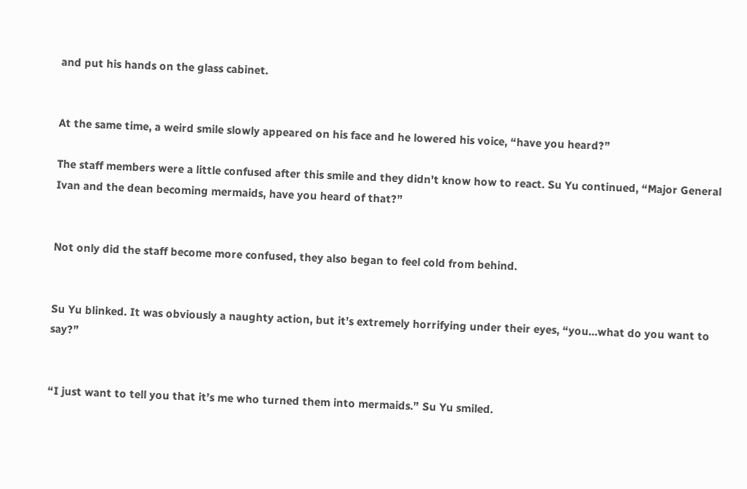and put his hands on the glass cabinet.


At the same time, a weird smile slowly appeared on his face and he lowered his voice, “have you heard?”

The staff members were a little confused after this smile and they didn’t know how to react. Su Yu continued, “Major General Ivan and the dean becoming mermaids, have you heard of that?”


Not only did the staff become more confused, they also began to feel cold from behind.


Su Yu blinked. It was obviously a naughty action, but it’s extremely horrifying under their eyes, “you…what do you want to say?”


“I just want to tell you that it’s me who turned them into mermaids.” Su Yu smiled.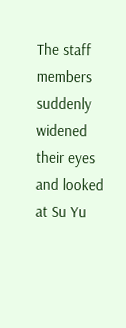The staff members suddenly widened their eyes and looked at Su Yu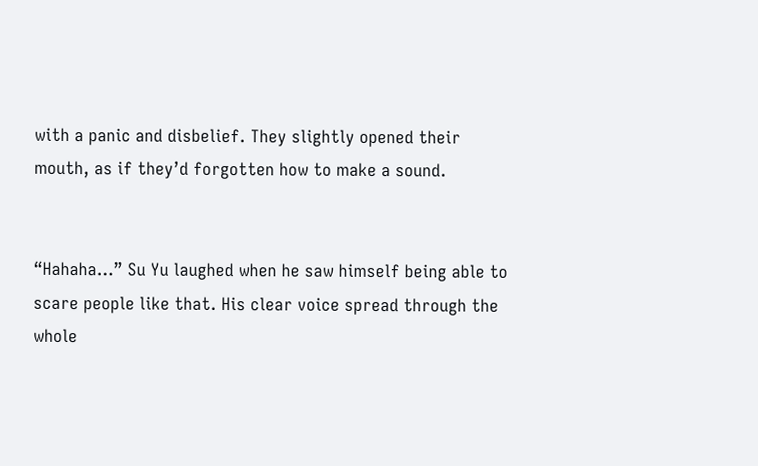with a panic and disbelief. They slightly opened their mouth, as if they’d forgotten how to make a sound.


“Hahaha…” Su Yu laughed when he saw himself being able to scare people like that. His clear voice spread through the whole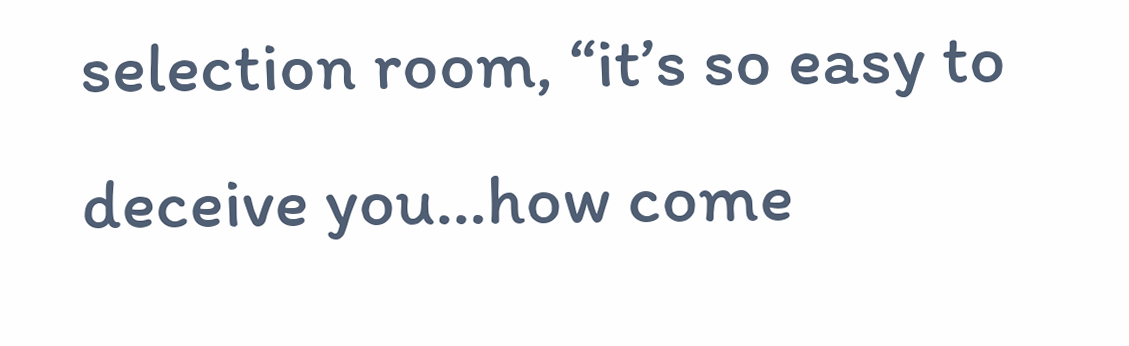selection room, “it’s so easy to deceive you…how come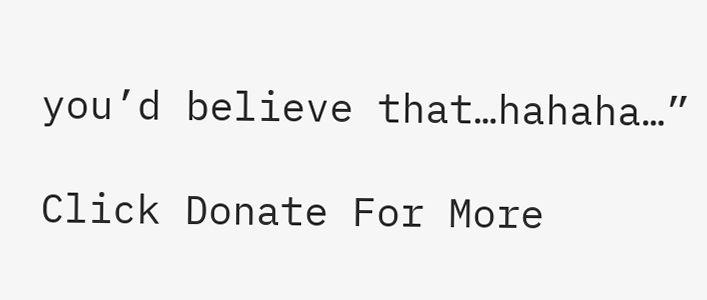you’d believe that…hahaha…”

Click Donate For More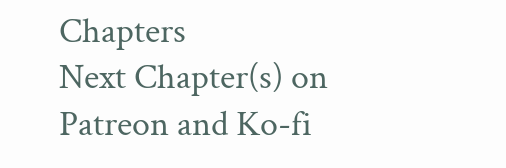Chapters
Next Chapter(s) on Patreon and Ko-fi